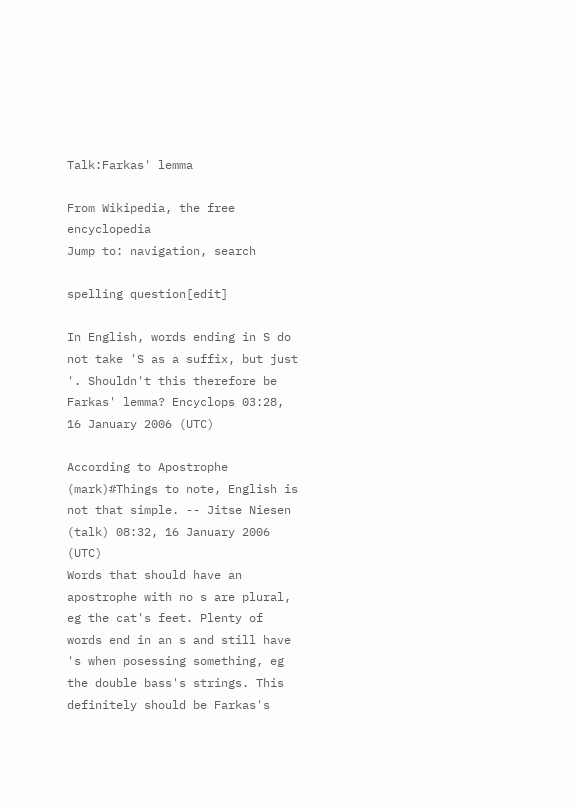Talk:Farkas' lemma

From Wikipedia, the free encyclopedia
Jump to: navigation, search

spelling question[edit]

In English, words ending in S do not take 'S as a suffix, but just '. Shouldn't this therefore be Farkas' lemma? Encyclops 03:28, 16 January 2006 (UTC)

According to Apostrophe (mark)#Things to note, English is not that simple. -- Jitse Niesen (talk) 08:32, 16 January 2006 (UTC)
Words that should have an apostrophe with no s are plural, eg the cat's feet. Plenty of words end in an s and still have 's when posessing something, eg the double bass's strings. This definitely should be Farkas's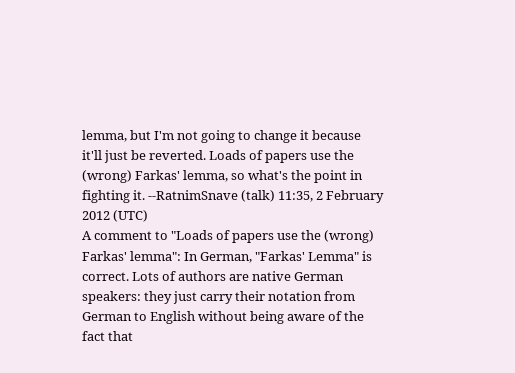lemma, but I'm not going to change it because it'll just be reverted. Loads of papers use the (wrong) Farkas' lemma, so what's the point in fighting it. --RatnimSnave (talk) 11:35, 2 February 2012 (UTC)
A comment to "Loads of papers use the (wrong) Farkas' lemma": In German, "Farkas' Lemma" is correct. Lots of authors are native German speakers: they just carry their notation from German to English without being aware of the fact that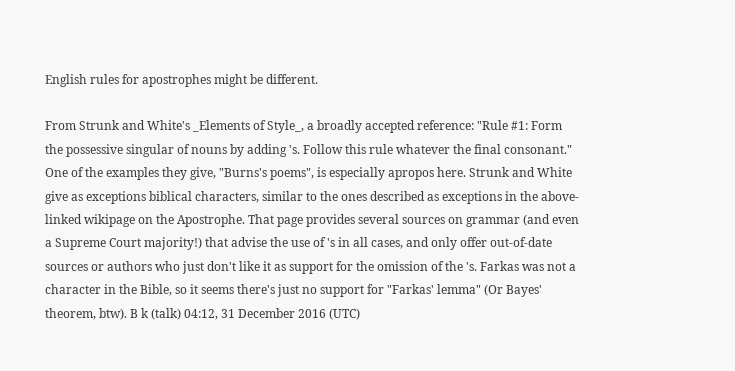English rules for apostrophes might be different.

From Strunk and White's _Elements of Style_, a broadly accepted reference: "Rule #1: Form the possessive singular of nouns by adding 's. Follow this rule whatever the final consonant." One of the examples they give, "Burns's poems", is especially apropos here. Strunk and White give as exceptions biblical characters, similar to the ones described as exceptions in the above-linked wikipage on the Apostrophe. That page provides several sources on grammar (and even a Supreme Court majority!) that advise the use of 's in all cases, and only offer out-of-date sources or authors who just don't like it as support for the omission of the 's. Farkas was not a character in the Bible, so it seems there's just no support for "Farkas' lemma" (Or Bayes' theorem, btw). B k (talk) 04:12, 31 December 2016 (UTC)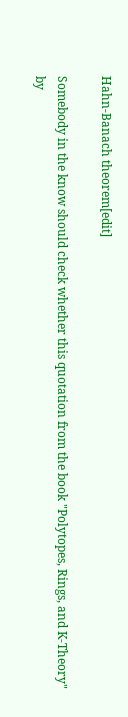Hahn-Banach theorem[edit]

Somebody in the know should check whether this quotation from the book "Polytopes, Rings, and K-Theory" by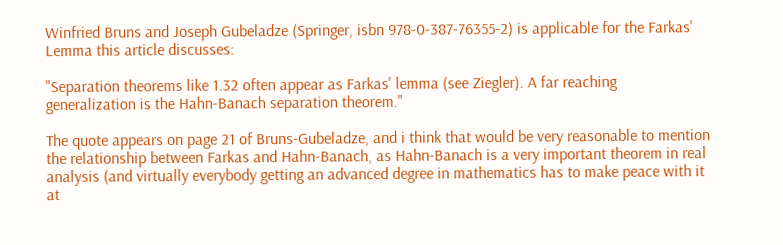Winfried Bruns and Joseph Gubeladze (Springer, isbn 978-0-387-76355-2) is applicable for the Farkas' Lemma this article discusses:

"Separation theorems like 1.32 often appear as Farkas' lemma (see Ziegler). A far reaching generalization is the Hahn-Banach separation theorem."

The quote appears on page 21 of Bruns-Gubeladze, and i think that would be very reasonable to mention the relationship between Farkas and Hahn-Banach, as Hahn-Banach is a very important theorem in real analysis (and virtually everybody getting an advanced degree in mathematics has to make peace with it at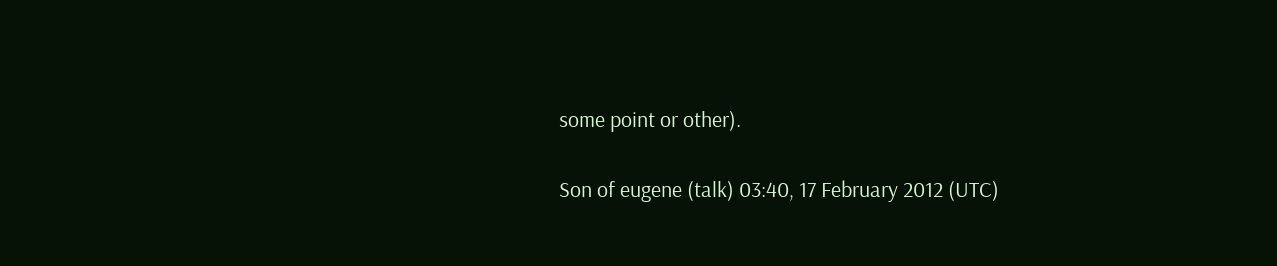some point or other).

Son of eugene (talk) 03:40, 17 February 2012 (UTC)